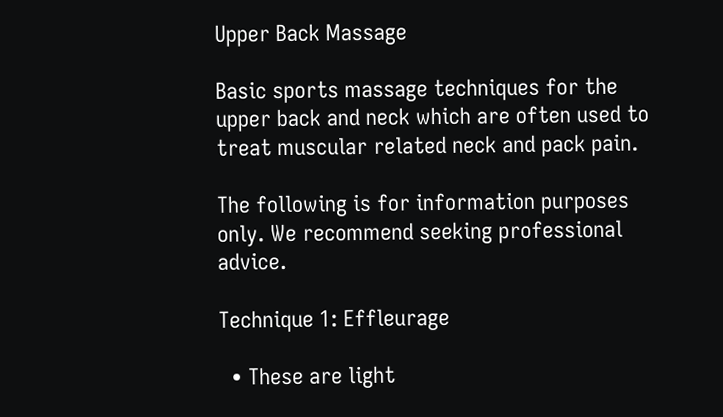Upper Back Massage

Basic sports massage techniques for the upper back and neck which are often used to treat muscular related neck and pack pain.

The following is for information purposes only. We recommend seeking professional advice.

Technique 1: Effleurage

  • These are light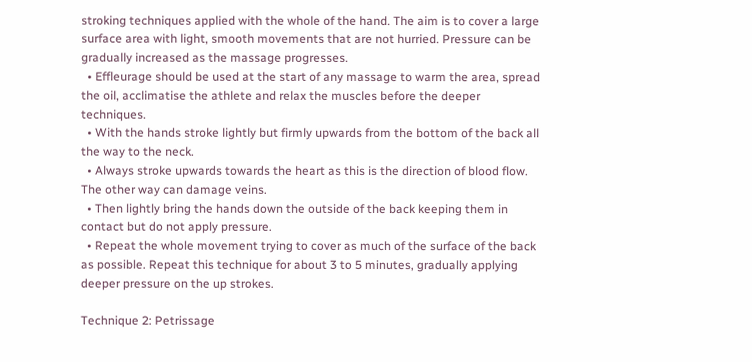stroking techniques applied with the whole of the hand. The aim is to cover a large surface area with light, smooth movements that are not hurried. Pressure can be gradually increased as the massage progresses.
  • Effleurage should be used at the start of any massage to warm the area, spread the oil, acclimatise the athlete and relax the muscles before the deeper techniques.
  • With the hands stroke lightly but firmly upwards from the bottom of the back all the way to the neck.
  • Always stroke upwards towards the heart as this is the direction of blood flow. The other way can damage veins.
  • Then lightly bring the hands down the outside of the back keeping them in contact but do not apply pressure.
  • Repeat the whole movement trying to cover as much of the surface of the back as possible. Repeat this technique for about 3 to 5 minutes, gradually applying deeper pressure on the up strokes.

Technique 2: Petrissage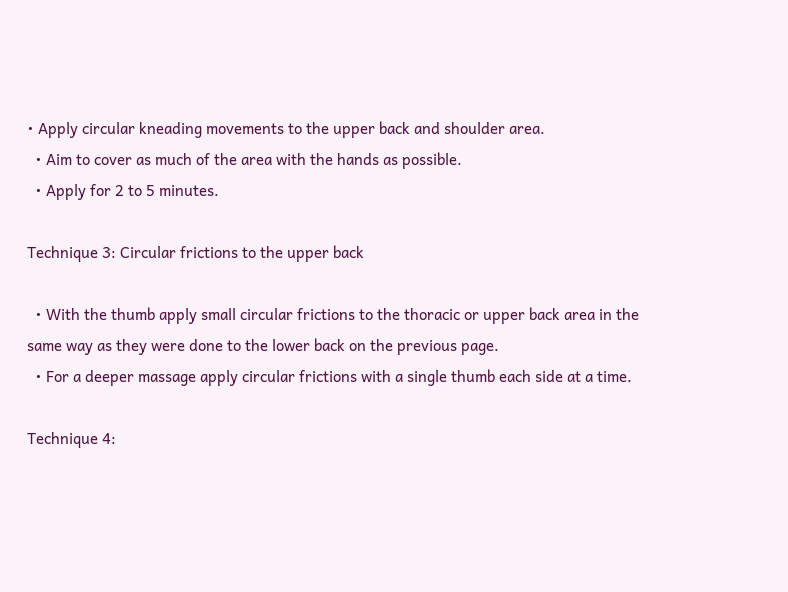• Apply circular kneading movements to the upper back and shoulder area.
  • Aim to cover as much of the area with the hands as possible.
  • Apply for 2 to 5 minutes.

Technique 3: Circular frictions to the upper back

  • With the thumb apply small circular frictions to the thoracic or upper back area in the same way as they were done to the lower back on the previous page.
  • For a deeper massage apply circular frictions with a single thumb each side at a time.

Technique 4: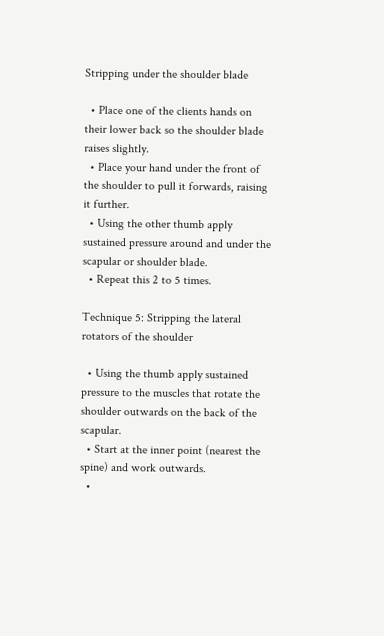Stripping under the shoulder blade

  • Place one of the clients hands on their lower back so the shoulder blade raises slightly.
  • Place your hand under the front of the shoulder to pull it forwards, raising it further.
  • Using the other thumb apply sustained pressure around and under the scapular or shoulder blade.
  • Repeat this 2 to 5 times.

Technique 5: Stripping the lateral rotators of the shoulder

  • Using the thumb apply sustained pressure to the muscles that rotate the shoulder outwards on the back of the scapular.
  • Start at the inner point (nearest the spine) and work outwards.
  •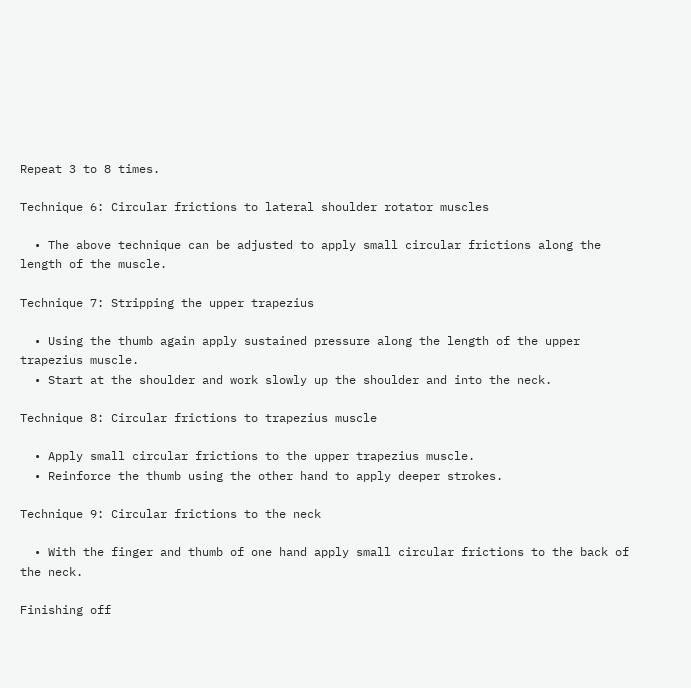Repeat 3 to 8 times.

Technique 6: Circular frictions to lateral shoulder rotator muscles

  • The above technique can be adjusted to apply small circular frictions along the length of the muscle.

Technique 7: Stripping the upper trapezius

  • Using the thumb again apply sustained pressure along the length of the upper trapezius muscle.
  • Start at the shoulder and work slowly up the shoulder and into the neck.

Technique 8: Circular frictions to trapezius muscle

  • Apply small circular frictions to the upper trapezius muscle.
  • Reinforce the thumb using the other hand to apply deeper strokes.

Technique 9: Circular frictions to the neck

  • With the finger and thumb of one hand apply small circular frictions to the back of the neck.

Finishing off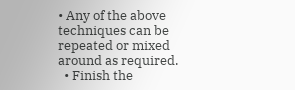• Any of the above techniques can be repeated or mixed around as required.
  • Finish the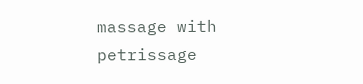massage with petrissage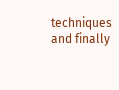techniques and finally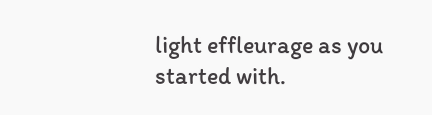light effleurage as you started with.